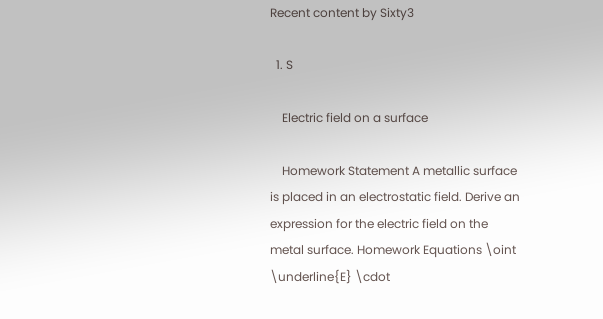Recent content by Sixty3

  1. S

    Electric field on a surface

    Homework Statement A metallic surface is placed in an electrostatic field. Derive an expression for the electric field on the metal surface. Homework Equations \oint \underline{E} \cdot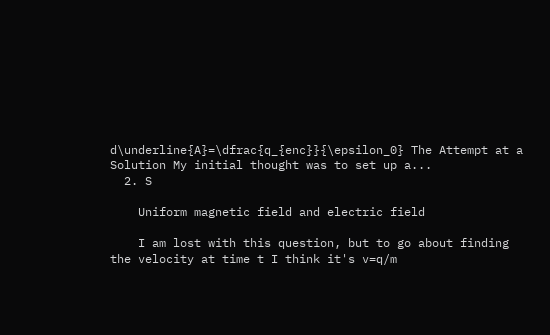d\underline{A}=\dfrac{q_{enc}}{\epsilon_0} The Attempt at a Solution My initial thought was to set up a...
  2. S

    Uniform magnetic field and electric field

    I am lost with this question, but to go about finding the velocity at time t I think it's v=q/m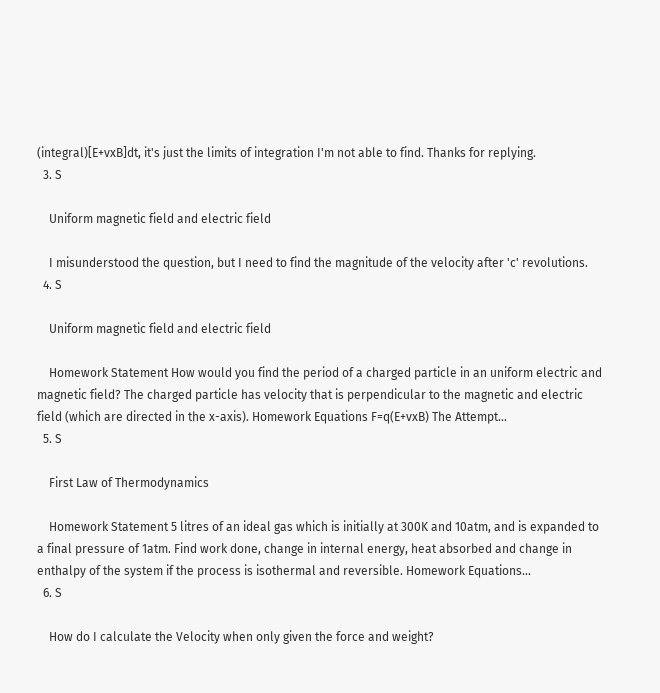(integral)[E+vxB]dt, it's just the limits of integration I'm not able to find. Thanks for replying.
  3. S

    Uniform magnetic field and electric field

    I misunderstood the question, but I need to find the magnitude of the velocity after 'c' revolutions.
  4. S

    Uniform magnetic field and electric field

    Homework Statement How would you find the period of a charged particle in an uniform electric and magnetic field? The charged particle has velocity that is perpendicular to the magnetic and electric field (which are directed in the x-axis). Homework Equations F=q(E+vxB) The Attempt...
  5. S

    First Law of Thermodynamics

    Homework Statement 5 litres of an ideal gas which is initially at 300K and 10atm, and is expanded to a final pressure of 1atm. Find work done, change in internal energy, heat absorbed and change in enthalpy of the system if the process is isothermal and reversible. Homework Equations...
  6. S

    How do I calculate the Velocity when only given the force and weight?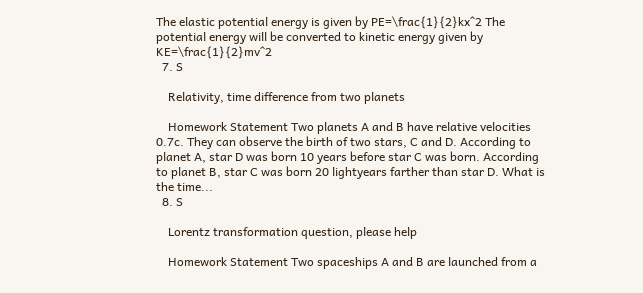The elastic potential energy is given by PE=\frac{1}{2}kx^2 The potential energy will be converted to kinetic energy given by KE=\frac{1}{2}mv^2
  7. S

    Relativity, time difference from two planets

    Homework Statement Two planets A and B have relative velocities 0.7c. They can observe the birth of two stars, C and D. According to planet A, star D was born 10 years before star C was born. According to planet B, star C was born 20 lightyears farther than star D. What is the time...
  8. S

    Lorentz transformation question, please help

    Homework Statement Two spaceships A and B are launched from a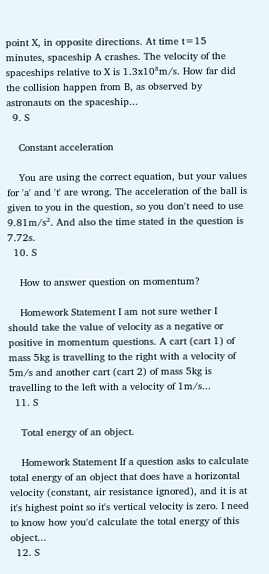point X, in opposite directions. At time t=15 minutes, spaceship A crashes. The velocity of the spaceships relative to X is 1.3x10⁸m/s. How far did the collision happen from B, as observed by astronauts on the spaceship...
  9. S

    Constant acceleration

    You are using the correct equation, but your values for 'a' and 't' are wrong. The acceleration of the ball is given to you in the question, so you don't need to use 9.81m/s². And also the time stated in the question is 7.72s.
  10. S

    How to answer question on momentum?

    Homework Statement I am not sure wether I should take the value of velocity as a negative or positive in momentum questions. A cart (cart 1) of mass 5kg is travelling to the right with a velocity of 5m/s and another cart (cart 2) of mass 5kg is travelling to the left with a velocity of 1m/s...
  11. S

    Total energy of an object.

    Homework Statement If a question asks to calculate total energy of an object that does have a horizontal velocity (constant, air resistance ignored), and it is at it's highest point so it's vertical velocity is zero. I need to know how you'd calculate the total energy of this object...
  12. S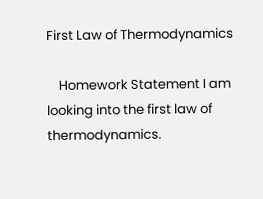First Law of Thermodynamics

    Homework Statement I am looking into the first law of thermodynamics.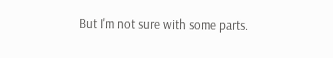But I'm not sure with some parts.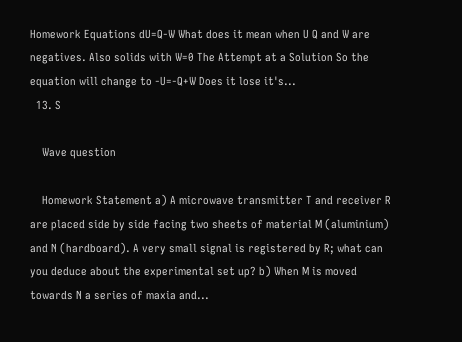Homework Equations dU=Q-W What does it mean when U Q and W are negatives. Also solids with W=0 The Attempt at a Solution So the equation will change to -U=-Q+W Does it lose it's...
  13. S

    Wave question

    Homework Statement a) A microwave transmitter T and receiver R are placed side by side facing two sheets of material M (aluminium) and N (hardboard). A very small signal is registered by R; what can you deduce about the experimental set up? b) When M is moved towards N a series of maxia and...